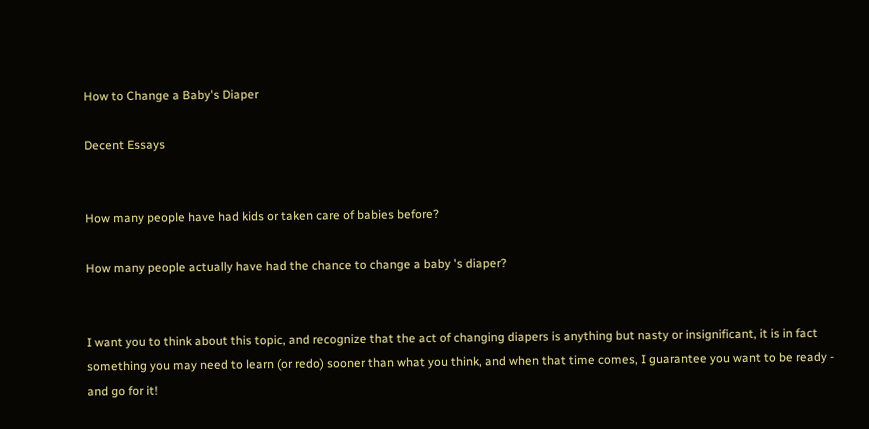How to Change a Baby's Diaper

Decent Essays


How many people have had kids or taken care of babies before?

How many people actually have had the chance to change a baby 's diaper?


I want you to think about this topic, and recognize that the act of changing diapers is anything but nasty or insignificant, it is in fact something you may need to learn (or redo) sooner than what you think, and when that time comes, I guarantee you want to be ready - and go for it!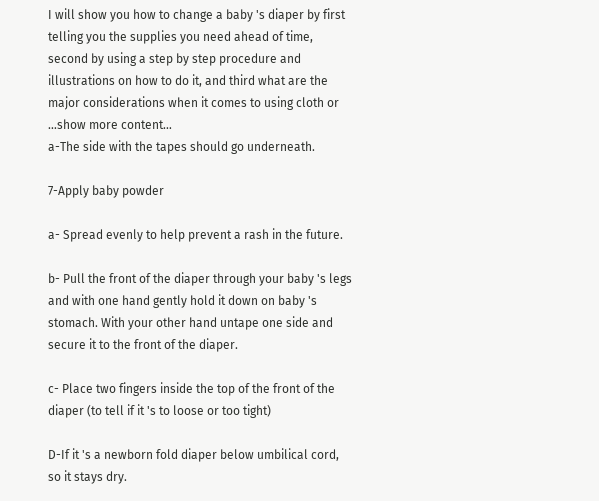I will show you how to change a baby 's diaper by first telling you the supplies you need ahead of time, second by using a step by step procedure and illustrations on how to do it, and third what are the major considerations when it comes to using cloth or
…show more content…
a-The side with the tapes should go underneath.

7-Apply baby powder

a- Spread evenly to help prevent a rash in the future.

b- Pull the front of the diaper through your baby 's legs and with one hand gently hold it down on baby 's stomach. With your other hand untape one side and secure it to the front of the diaper.

c- Place two fingers inside the top of the front of the diaper (to tell if it 's to loose or too tight)

D-If it 's a newborn fold diaper below umbilical cord, so it stays dry.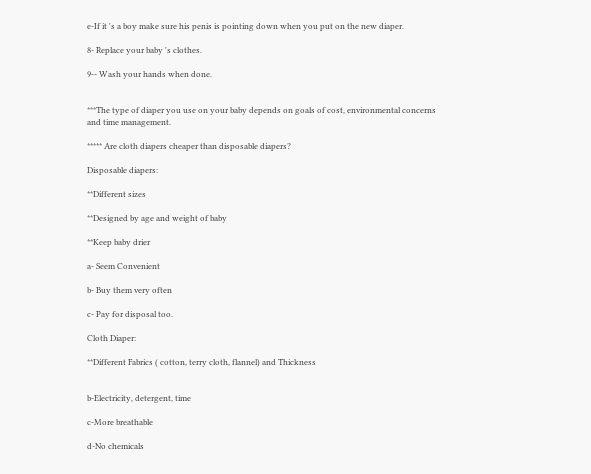e-If it 's a boy make sure his penis is pointing down when you put on the new diaper.

8- Replace your baby 's clothes.

9-- Wash your hands when done.


***The type of diaper you use on your baby depends on goals of cost, environmental concerns and time management.

***** Are cloth diapers cheaper than disposable diapers?

Disposable diapers:

**Different sizes

**Designed by age and weight of baby

**Keep baby drier

a- Seem Convenient

b- Buy them very often

c- Pay for disposal too.

Cloth Diaper:

**Different Fabrics ( cotton, terry cloth, flannel) and Thickness


b-Electricity, detergent, time

c-More breathable

d-No chemicals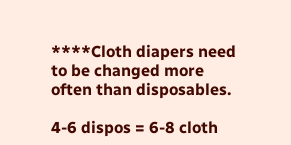****Cloth diapers need to be changed more often than disposables.

4-6 dispos = 6-8 cloth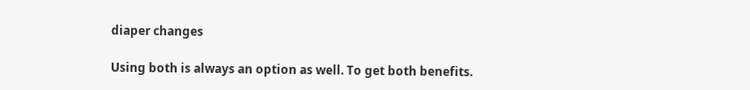diaper changes

Using both is always an option as well. To get both benefits.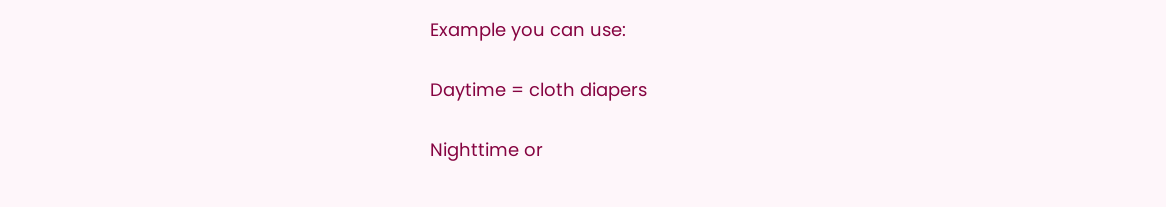Example you can use:

Daytime = cloth diapers

Nighttime or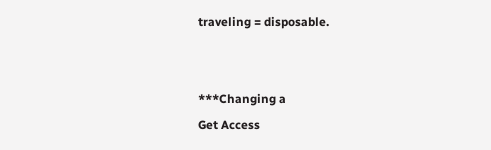traveling = disposable.


***Changing a
Get Access